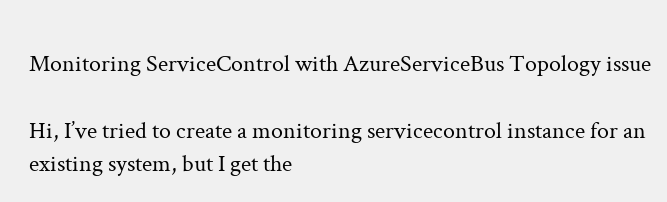Monitoring ServiceControl with AzureServiceBus Topology issue

Hi, I’ve tried to create a monitoring servicecontrol instance for an existing system, but I get the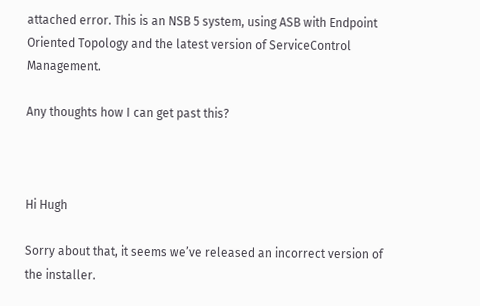attached error. This is an NSB 5 system, using ASB with Endpoint Oriented Topology and the latest version of ServiceControl Management.

Any thoughts how I can get past this?



Hi Hugh

Sorry about that, it seems we’ve released an incorrect version of the installer.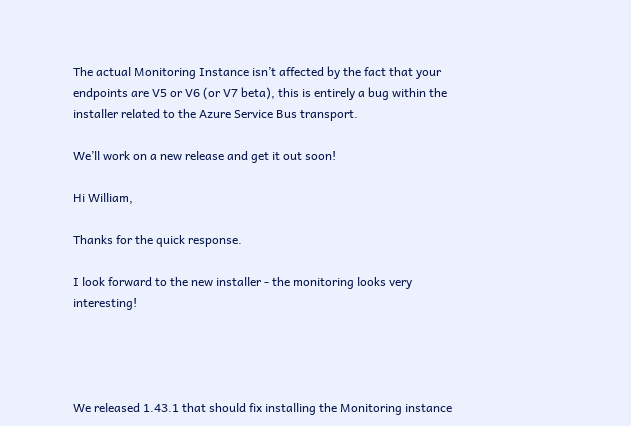The actual Monitoring Instance isn’t affected by the fact that your endpoints are V5 or V6 (or V7 beta), this is entirely a bug within the installer related to the Azure Service Bus transport.

We’ll work on a new release and get it out soon!

Hi William,

Thanks for the quick response.

I look forward to the new installer - the monitoring looks very interesting!




We released 1.43.1 that should fix installing the Monitoring instance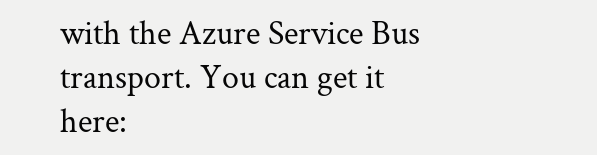with the Azure Service Bus transport. You can get it here: